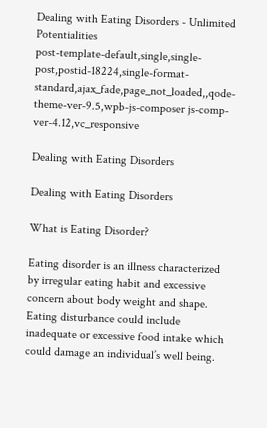Dealing with Eating Disorders - Unlimited Potentialities
post-template-default,single,single-post,postid-18224,single-format-standard,ajax_fade,page_not_loaded,,qode-theme-ver-9.5,wpb-js-composer js-comp-ver-4.12,vc_responsive

Dealing with Eating Disorders

Dealing with Eating Disorders

What is Eating Disorder?

Eating disorder is an illness characterized by irregular eating habit and excessive concern about body weight and shape. Eating disturbance could include inadequate or excessive food intake which could damage an individual’s well being.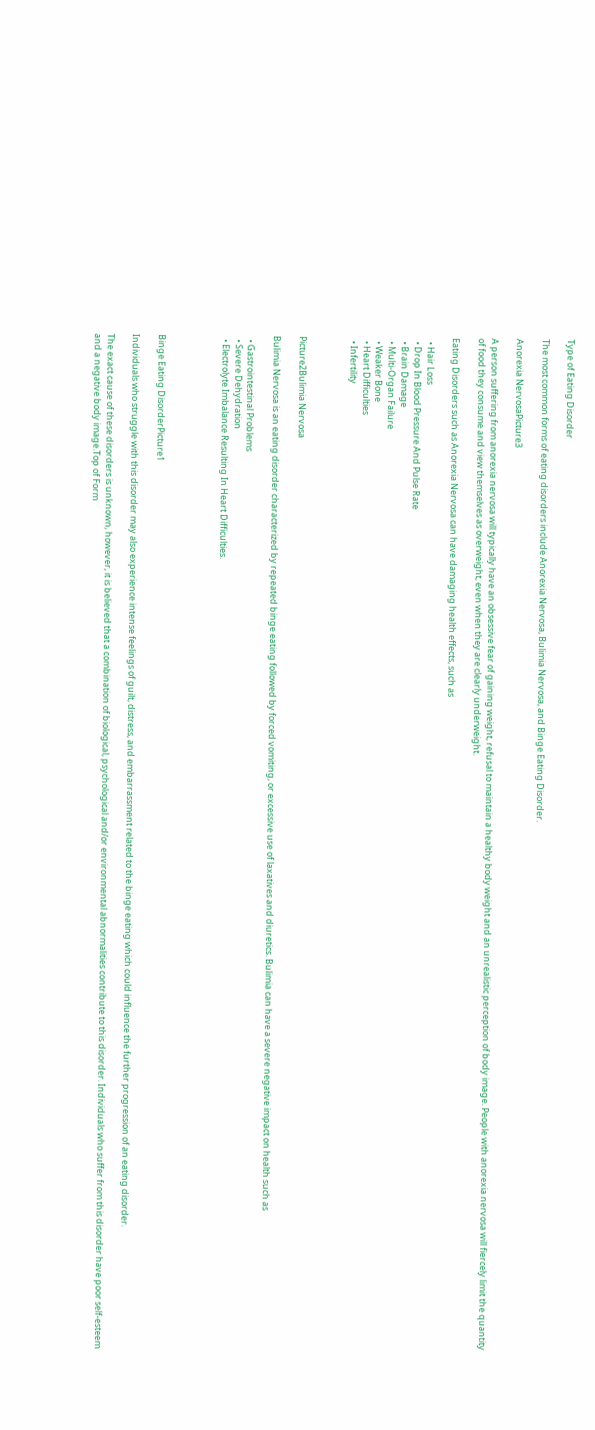Type of Eating Disorder

The most common forms of eating disorders include Anorexia Nervosa, Bulimia Nervosa, and Binge Eating Disorder.

Anorexia NervosaPicture3

A person suffering from anorexia nervosa will typically have an obsessive fear of gaining weight, refusal to maintain a healthy body weight and an unrealistic perception of body image. People with anorexia nervosa will fiercely limit the quantity of food they consume and view themselves as overweight, even when they are clearly underweight.

Eating Disorders such as Anorexia Nervosa can have damaging health effects, such as

  • Hair Loss
  • Drop In Blood Pressure And Pulse Rate
  • Brain Damage
  • Multi-Organ Failure
  • Weaker Bone
  • Heart Difficulties
  • Infertility



Picture2Bulimia Nervosa

Bulimia Nervosa is an eating disorder characterized by repeated binge eating followed by forced vomiting, or excessive use of laxatives and diuretics. Bulimia can have a severe negative impact on health such as

  • Gastrointestinal Problems
  • Severe Dehydration
  • Electrolyte Imbalance Resulting In Heart Difficulties.




Binge Eating DisorderPicture1

Individuals who struggle with this disorder may also experience intense feelings of guilt, distress, and embarrassment related to the binge eating which could influence the further progression of an eating disorder.

The exact cause of these disorders is unknown, however, it is believed that a combination of biological, psychological and/or environmental abnormalities contribute to this disorder. Individuals who suffer from this disorder have poor self-esteem and a negative body image.Top of Form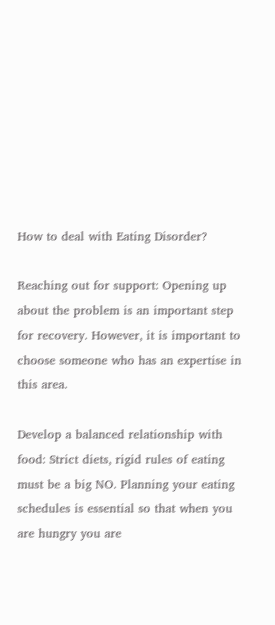How to deal with Eating Disorder?

Reaching out for support: Opening up about the problem is an important step for recovery. However, it is important to choose someone who has an expertise in this area.

Develop a balanced relationship with food: Strict diets, rigid rules of eating must be a big NO. Planning your eating schedules is essential so that when you are hungry you are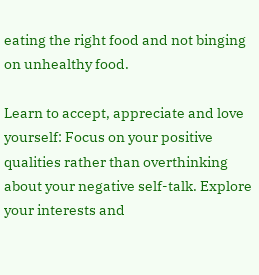eating the right food and not binging on unhealthy food.

Learn to accept, appreciate and love yourself: Focus on your positive qualities rather than overthinking about your negative self-talk. Explore your interests and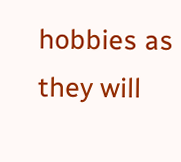hobbies as they will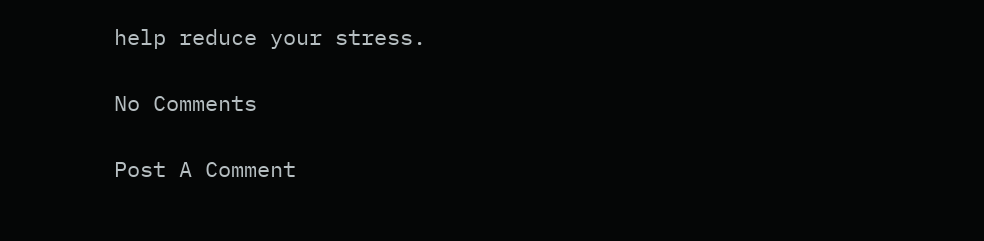help reduce your stress.

No Comments

Post A Comment